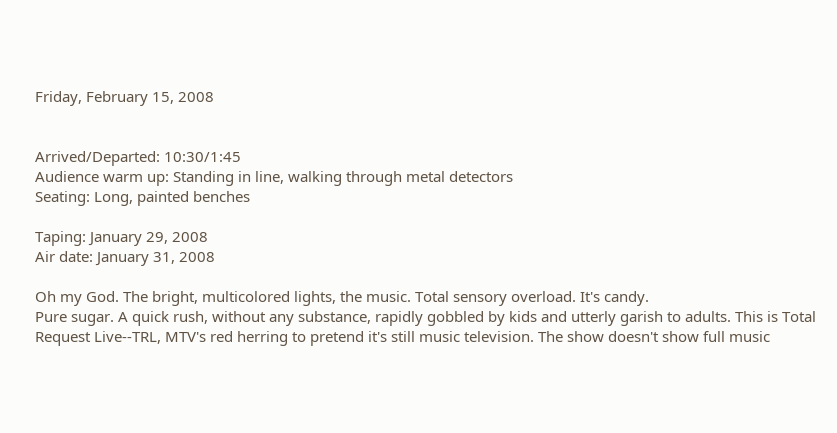Friday, February 15, 2008


Arrived/Departed: 10:30/1:45
Audience warm up: Standing in line, walking through metal detectors
Seating: Long, painted benches

Taping: January 29, 2008
Air date: January 31, 2008

Oh my God. The bright, multicolored lights, the music. Total sensory overload. It's candy.
Pure sugar. A quick rush, without any substance, rapidly gobbled by kids and utterly garish to adults. This is Total Request Live--TRL, MTV's red herring to pretend it's still music television. The show doesn't show full music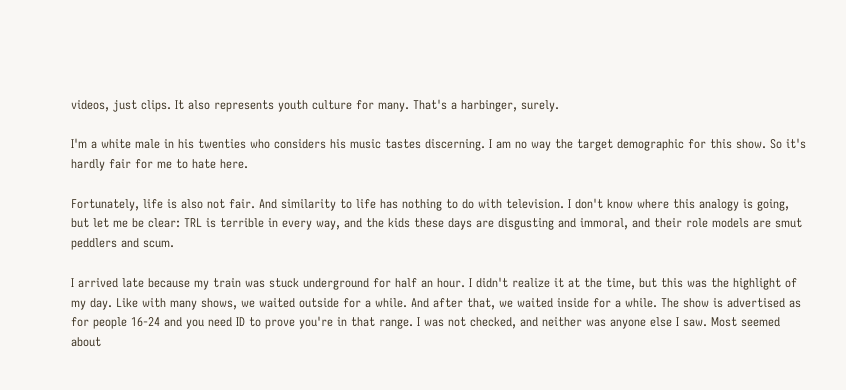videos, just clips. It also represents youth culture for many. That's a harbinger, surely.

I'm a white male in his twenties who considers his music tastes discerning. I am no way the target demographic for this show. So it's hardly fair for me to hate here.

Fortunately, life is also not fair. And similarity to life has nothing to do with television. I don't know where this analogy is going, but let me be clear: TRL is terrible in every way, and the kids these days are disgusting and immoral, and their role models are smut peddlers and scum.

I arrived late because my train was stuck underground for half an hour. I didn't realize it at the time, but this was the highlight of my day. Like with many shows, we waited outside for a while. And after that, we waited inside for a while. The show is advertised as for people 16-24 and you need ID to prove you're in that range. I was not checked, and neither was anyone else I saw. Most seemed about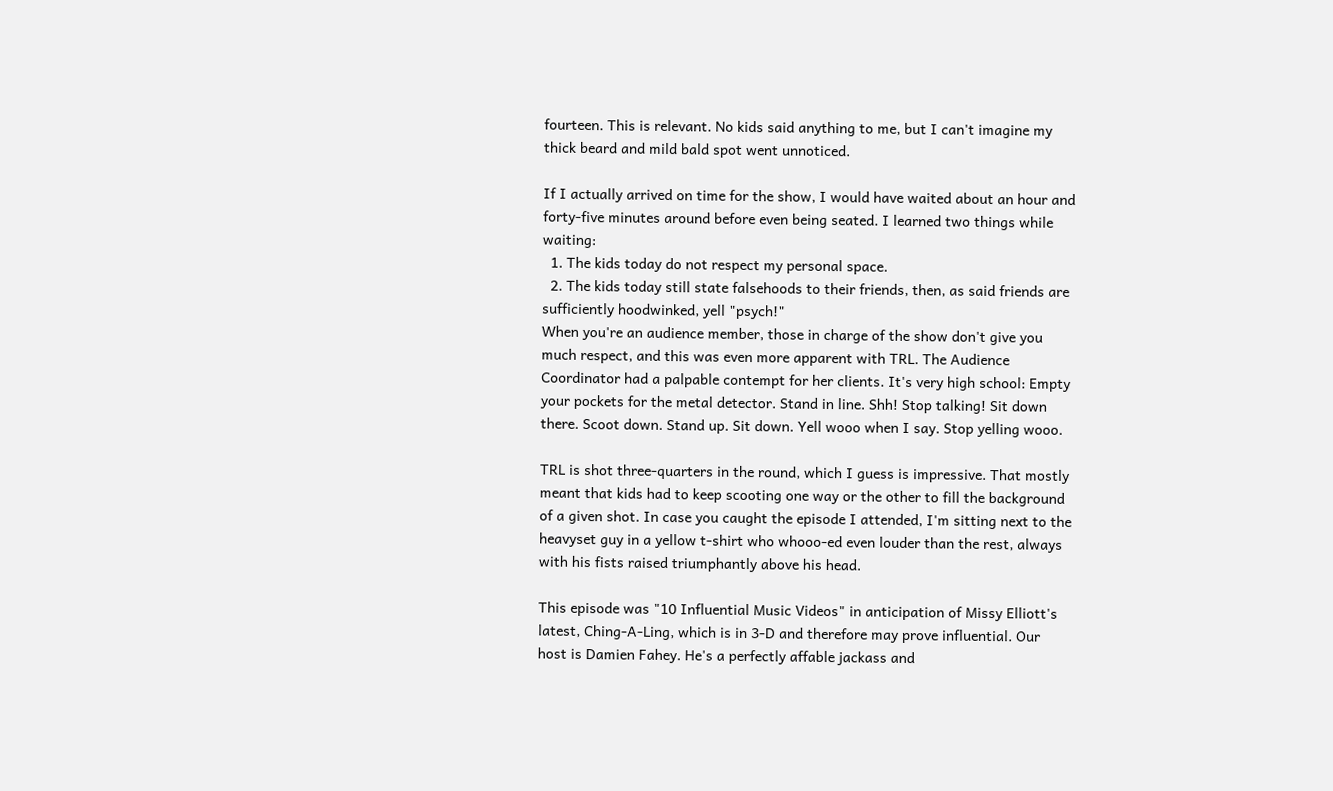fourteen. This is relevant. No kids said anything to me, but I can't imagine my thick beard and mild bald spot went unnoticed.

If I actually arrived on time for the show, I would have waited about an hour and forty-five minutes around before even being seated. I learned two things while waiting:
  1. The kids today do not respect my personal space.
  2. The kids today still state falsehoods to their friends, then, as said friends are sufficiently hoodwinked, yell "psych!"
When you're an audience member, those in charge of the show don't give you much respect, and this was even more apparent with TRL. The Audience Coordinator had a palpable contempt for her clients. It's very high school: Empty your pockets for the metal detector. Stand in line. Shh! Stop talking! Sit down there. Scoot down. Stand up. Sit down. Yell wooo when I say. Stop yelling wooo.

TRL is shot three-quarters in the round, which I guess is impressive. That mostly meant that kids had to keep scooting one way or the other to fill the background of a given shot. In case you caught the episode I attended, I'm sitting next to the heavyset guy in a yellow t-shirt who whooo-ed even louder than the rest, always with his fists raised triumphantly above his head.

This episode was "10 Influential Music Videos" in anticipation of Missy Elliott's latest, Ching-A-Ling, which is in 3-D and therefore may prove influential. Our host is Damien Fahey. He's a perfectly affable jackass and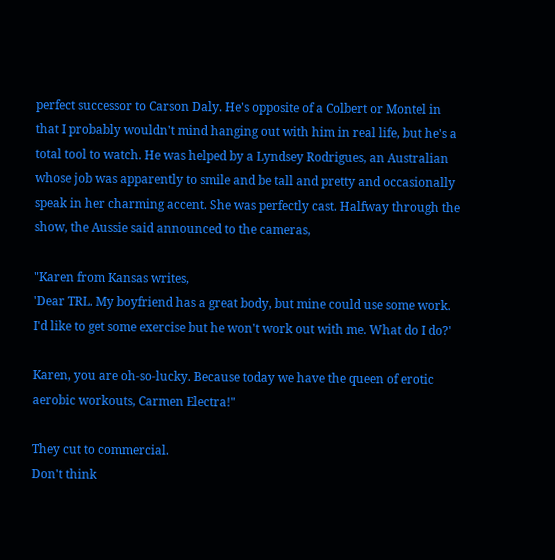perfect successor to Carson Daly. He's opposite of a Colbert or Montel in that I probably wouldn't mind hanging out with him in real life, but he's a total tool to watch. He was helped by a Lyndsey Rodrigues, an Australian whose job was apparently to smile and be tall and pretty and occasionally speak in her charming accent. She was perfectly cast. Halfway through the show, the Aussie said announced to the cameras,

"Karen from Kansas writes,
'Dear TRL. My boyfriend has a great body, but mine could use some work. I'd like to get some exercise but he won't work out with me. What do I do?'

Karen, you are oh-so-lucky. Because today we have the queen of erotic aerobic workouts, Carmen Electra!"

They cut to commercial.
Don't think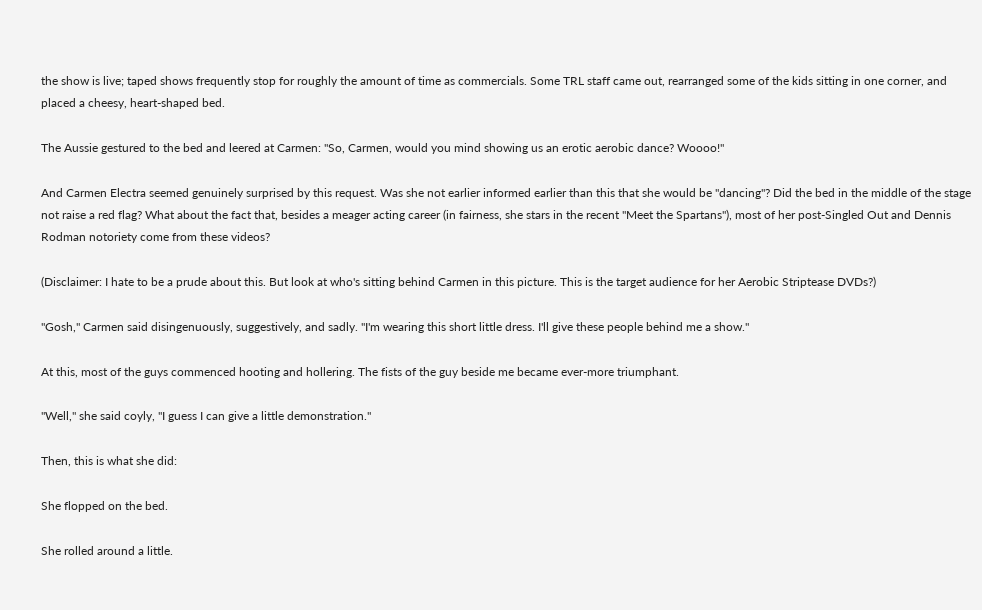the show is live; taped shows frequently stop for roughly the amount of time as commercials. Some TRL staff came out, rearranged some of the kids sitting in one corner, and placed a cheesy, heart-shaped bed.

The Aussie gestured to the bed and leered at Carmen: "So, Carmen, would you mind showing us an erotic aerobic dance? Woooo!"

And Carmen Electra seemed genuinely surprised by this request. Was she not earlier informed earlier than this that she would be "dancing"? Did the bed in the middle of the stage not raise a red flag? What about the fact that, besides a meager acting career (in fairness, she stars in the recent "Meet the Spartans"), most of her post-Singled Out and Dennis Rodman notoriety come from these videos?

(Disclaimer: I hate to be a prude about this. But look at who's sitting behind Carmen in this picture. This is the target audience for her Aerobic Striptease DVDs?)

"Gosh," Carmen said disingenuously, suggestively, and sadly. "I'm wearing this short little dress. I'll give these people behind me a show."

At this, most of the guys commenced hooting and hollering. The fists of the guy beside me became ever-more triumphant.

"Well," she said coyly, "I guess I can give a little demonstration."

Then, this is what she did:

She flopped on the bed.

She rolled around a little.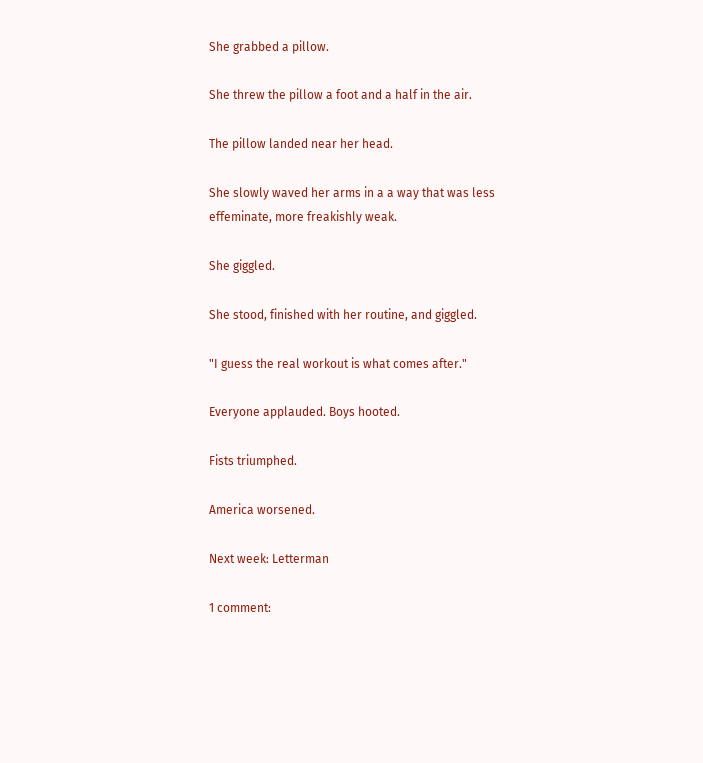She grabbed a pillow.

She threw the pillow a foot and a half in the air.

The pillow landed near her head.

She slowly waved her arms in a a way that was less effeminate, more freakishly weak.

She giggled.

She stood, finished with her routine, and giggled.

"I guess the real workout is what comes after."

Everyone applauded. Boys hooted.

Fists triumphed.

America worsened.

Next week: Letterman

1 comment: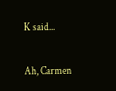K said...

Ah, Carmen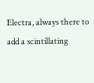Electra, always there to add a scintillating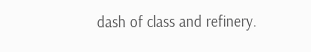dash of class and refinery.